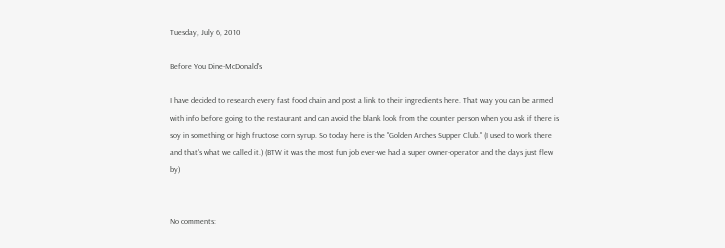Tuesday, July 6, 2010

Before You Dine-McDonald's

I have decided to research every fast food chain and post a link to their ingredients here. That way you can be armed with info before going to the restaurant and can avoid the blank look from the counter person when you ask if there is soy in something or high fructose corn syrup. So today here is the "Golden Arches Supper Club." (I used to work there and that's what we called it.) (BTW it was the most fun job ever-we had a super owner-operator and the days just flew by)


No comments: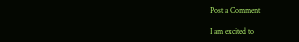Post a Comment

I am excited to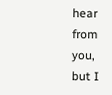hear from you, but I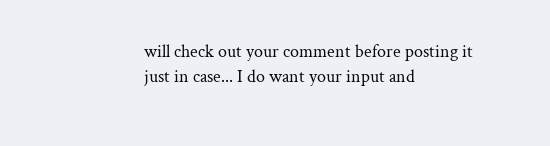will check out your comment before posting it just in case... I do want your input and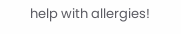help with allergies!